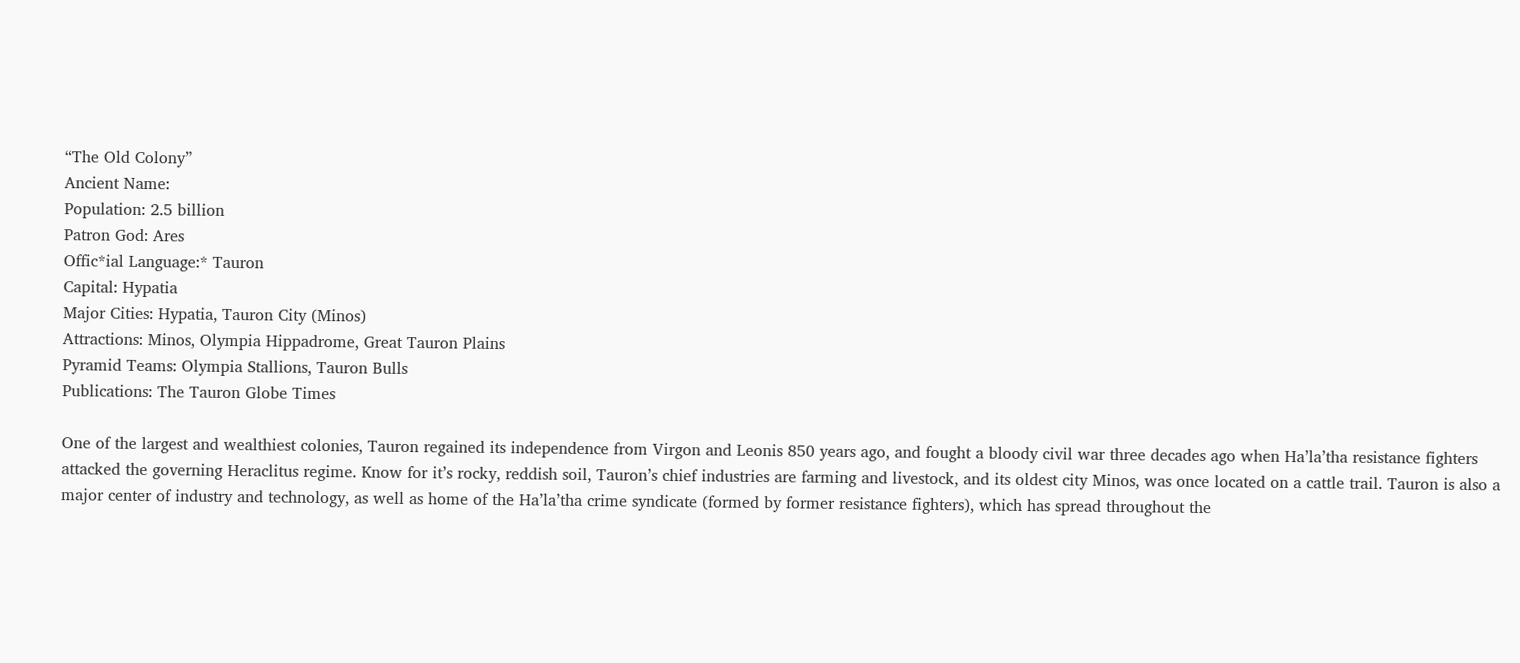“The Old Colony”
Ancient Name:
Population: 2.5 billion
Patron God: Ares
Offic*ial Language:* Tauron
Capital: Hypatia
Major Cities: Hypatia, Tauron City (Minos)
Attractions: Minos, Olympia Hippadrome, Great Tauron Plains
Pyramid Teams: Olympia Stallions, Tauron Bulls
Publications: The Tauron Globe Times

One of the largest and wealthiest colonies, Tauron regained its independence from Virgon and Leonis 850 years ago, and fought a bloody civil war three decades ago when Ha’la’tha resistance fighters attacked the governing Heraclitus regime. Know for it’s rocky, reddish soil, Tauron’s chief industries are farming and livestock, and its oldest city Minos, was once located on a cattle trail. Tauron is also a major center of industry and technology, as well as home of the Ha’la’tha crime syndicate (formed by former resistance fighters), which has spread throughout the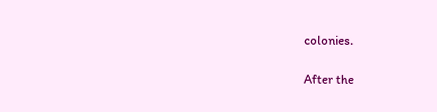colonies.

After the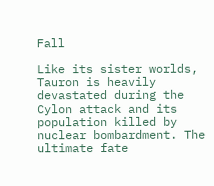Fall

Like its sister worlds, Tauron is heavily devastated during the Cylon attack and its population killed by nuclear bombardment. The ultimate fate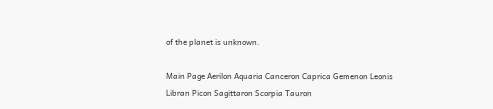of the planet is unknown.

Main Page Aerilon Aquaria Canceron Caprica Gemenon Leonis Libran Picon Sagittaron Scorpia Tauron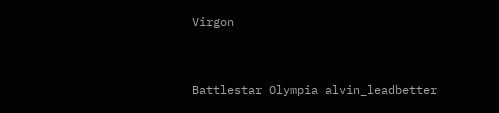Virgon


Battlestar Olympia alvin_leadbetter